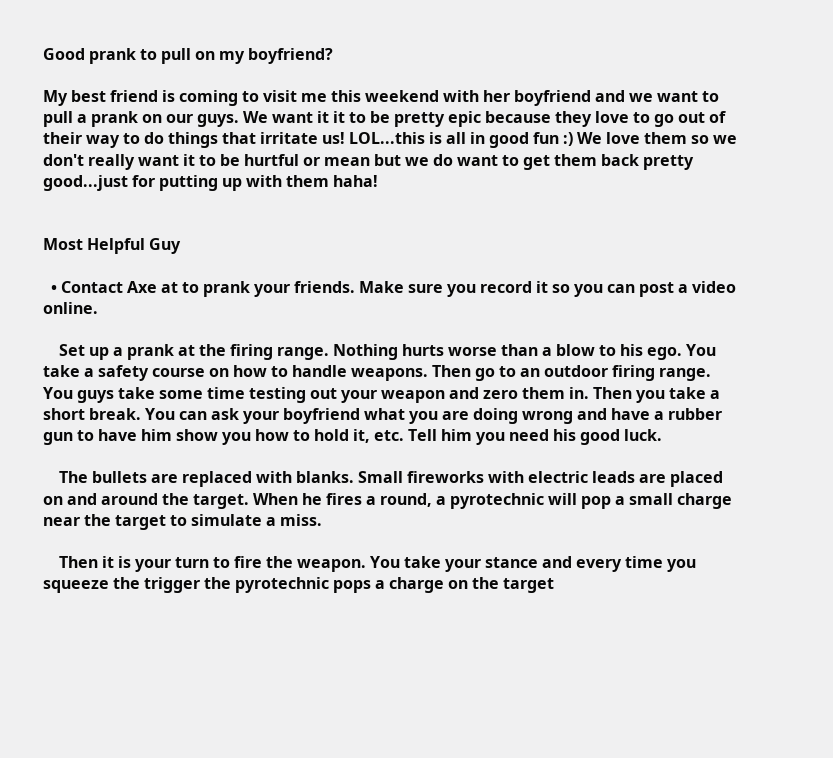Good prank to pull on my boyfriend?

My best friend is coming to visit me this weekend with her boyfriend and we want to pull a prank on our guys. We want it it to be pretty epic because they love to go out of their way to do things that irritate us! LOL...this is all in good fun :) We love them so we don't really want it to be hurtful or mean but we do want to get them back pretty good...just for putting up with them haha!


Most Helpful Guy

  • Contact Axe at to prank your friends. Make sure you record it so you can post a video online.

    Set up a prank at the firing range. Nothing hurts worse than a blow to his ego. You take a safety course on how to handle weapons. Then go to an outdoor firing range. You guys take some time testing out your weapon and zero them in. Then you take a short break. You can ask your boyfriend what you are doing wrong and have a rubber gun to have him show you how to hold it, etc. Tell him you need his good luck.

    The bullets are replaced with blanks. Small fireworks with electric leads are placed on and around the target. When he fires a round, a pyrotechnic will pop a small charge near the target to simulate a miss.

    Then it is your turn to fire the weapon. You take your stance and every time you squeeze the trigger the pyrotechnic pops a charge on the target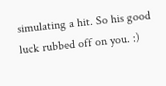simulating a hit. So his good luck rubbed off on you. :)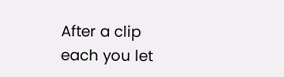After a clip each you let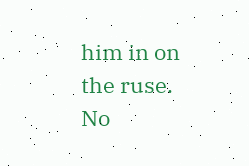him in on the ruse. No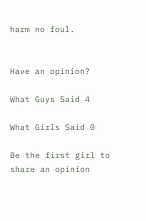harm no foul.


Have an opinion?

What Guys Said 4

What Girls Said 0

Be the first girl to share an opinion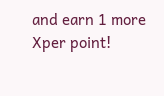and earn 1 more Xper point!